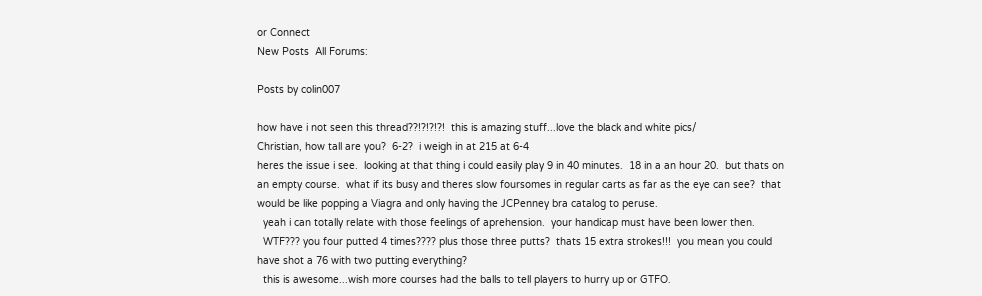or Connect
New Posts  All Forums:

Posts by colin007

how have i not seen this thread??!?!?!?!  this is amazing stuff...love the black and white pics/
Christian, how tall are you?  6-2?  i weigh in at 215 at 6-4
heres the issue i see.  looking at that thing i could easily play 9 in 40 minutes.  18 in a an hour 20.  but thats on an empty course.  what if its busy and theres slow foursomes in regular carts as far as the eye can see?  that would be like popping a Viagra and only having the JCPenney bra catalog to peruse.
  yeah i can totally relate with those feelings of aprehension.  your handicap must have been lower then.
  WTF??? you four putted 4 times???? plus those three putts?  thats 15 extra strokes!!!  you mean you could have shot a 76 with two putting everything?
  this is awesome...wish more courses had the balls to tell players to hurry up or GTFO.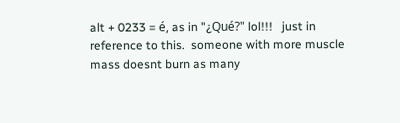alt + 0233 = é, as in "¿Qué?" lol!!!   just in reference to this.  someone with more muscle mass doesnt burn as many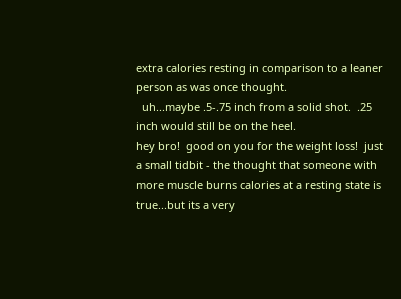extra calories resting in comparison to a leaner person as was once thought.
  uh...maybe .5-.75 inch from a solid shot.  .25 inch would still be on the heel.
hey bro!  good on you for the weight loss!  just a small tidbit - the thought that someone with more muscle burns calories at a resting state is true...but its a very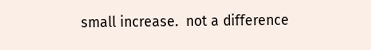small increase.  not a difference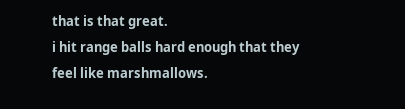that is that great.
i hit range balls hard enough that they feel like marshmallows.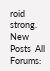roid strong.
New Posts  All Forums: